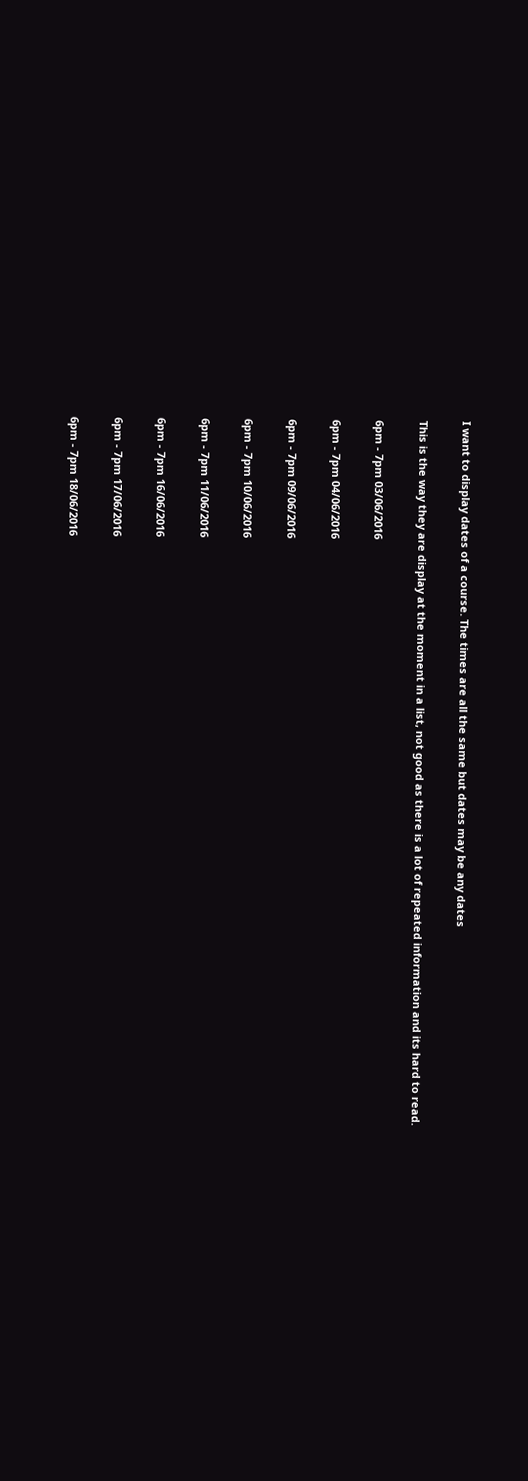I want to display dates of a course. The times are all the same but dates may be any dates

This is the way they are display at the moment in a list, not good as there is a lot of repeated information and its hard to read.

6pm - 7pm 03/06/2016

6pm - 7pm 04/06/2016

6pm - 7pm 09/06/2016

6pm - 7pm 10/06/2016

6pm - 7pm 11/06/2016

6pm - 7pm 16/06/2016

6pm - 7pm 17/06/2016

6pm - 7pm 18/06/2016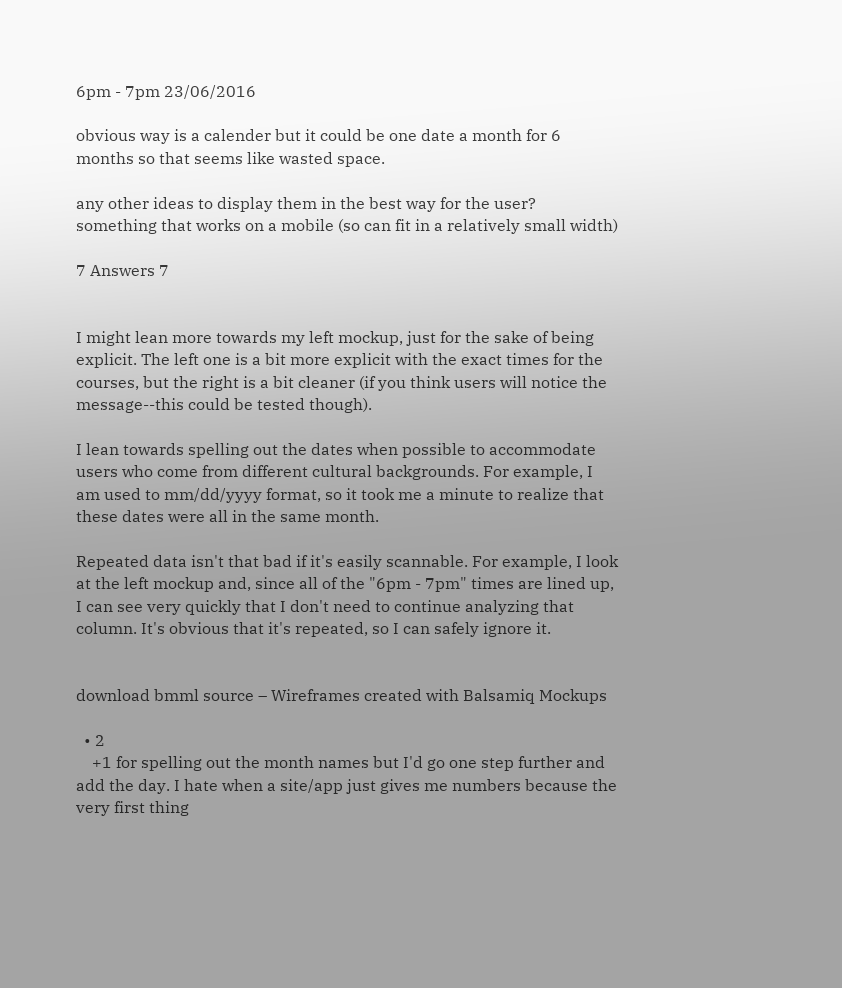6pm - 7pm 23/06/2016

obvious way is a calender but it could be one date a month for 6 months so that seems like wasted space.

any other ideas to display them in the best way for the user? something that works on a mobile (so can fit in a relatively small width)

7 Answers 7


I might lean more towards my left mockup, just for the sake of being explicit. The left one is a bit more explicit with the exact times for the courses, but the right is a bit cleaner (if you think users will notice the message--this could be tested though).

I lean towards spelling out the dates when possible to accommodate users who come from different cultural backgrounds. For example, I am used to mm/dd/yyyy format, so it took me a minute to realize that these dates were all in the same month.

Repeated data isn't that bad if it's easily scannable. For example, I look at the left mockup and, since all of the "6pm - 7pm" times are lined up, I can see very quickly that I don't need to continue analyzing that column. It's obvious that it's repeated, so I can safely ignore it.


download bmml source – Wireframes created with Balsamiq Mockups

  • 2
    +1 for spelling out the month names but I'd go one step further and add the day. I hate when a site/app just gives me numbers because the very first thing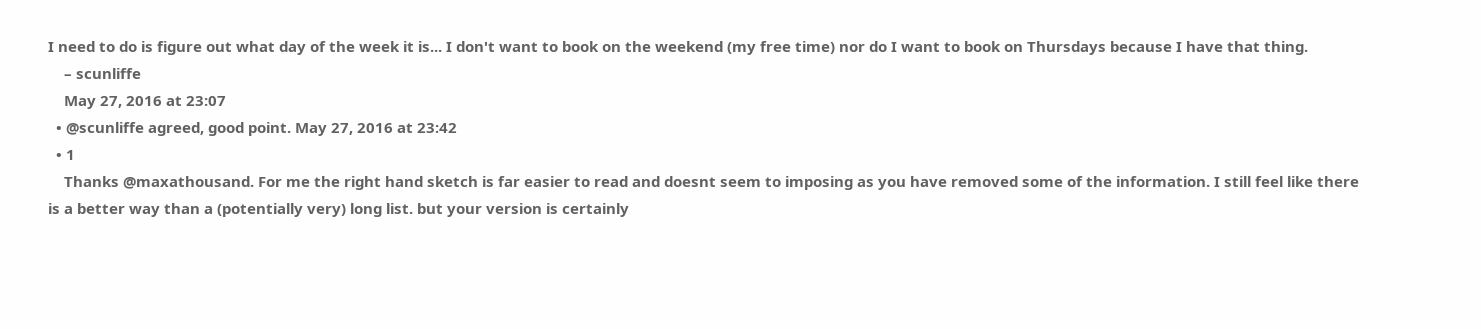I need to do is figure out what day of the week it is... I don't want to book on the weekend (my free time) nor do I want to book on Thursdays because I have that thing.
    – scunliffe
    May 27, 2016 at 23:07
  • @scunliffe agreed, good point. May 27, 2016 at 23:42
  • 1
    Thanks @maxathousand. For me the right hand sketch is far easier to read and doesnt seem to imposing as you have removed some of the information. I still feel like there is a better way than a (potentially very) long list. but your version is certainly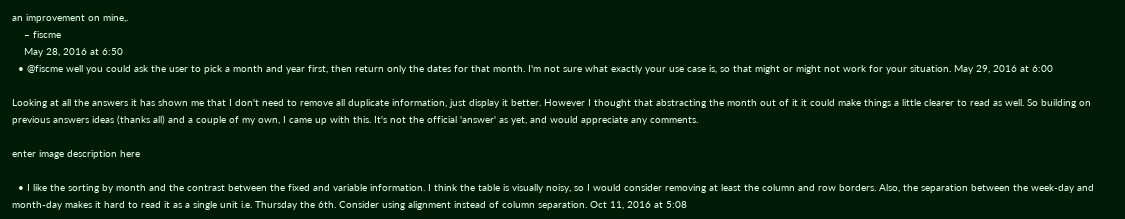an improvement on mine,.
    – fiscme
    May 28, 2016 at 6:50
  • @fiscme well you could ask the user to pick a month and year first, then return only the dates for that month. I'm not sure what exactly your use case is, so that might or might not work for your situation. May 29, 2016 at 6:00

Looking at all the answers it has shown me that I don't need to remove all duplicate information, just display it better. However I thought that abstracting the month out of it it could make things a little clearer to read as well. So building on previous answers ideas (thanks all) and a couple of my own, I came up with this. It's not the official 'answer' as yet, and would appreciate any comments.

enter image description here

  • I like the sorting by month and the contrast between the fixed and variable information. I think the table is visually noisy, so I would consider removing at least the column and row borders. Also, the separation between the week-day and month-day makes it hard to read it as a single unit i.e. Thursday the 6th. Consider using alignment instead of column separation. Oct 11, 2016 at 5:08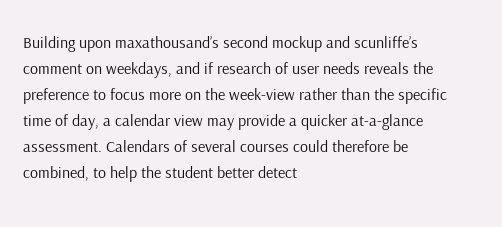Building upon maxathousand’s second mockup and scunliffe’s comment on weekdays, and if research of user needs reveals the preference to focus more on the week-view rather than the specific time of day, a calendar view may provide a quicker at-a-glance assessment. Calendars of several courses could therefore be combined, to help the student better detect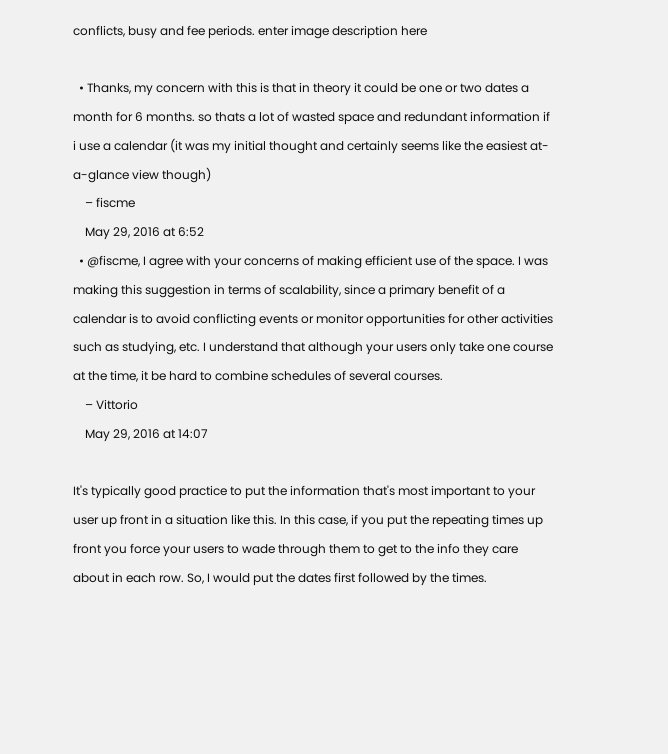conflicts, busy and fee periods. enter image description here

  • Thanks, my concern with this is that in theory it could be one or two dates a month for 6 months. so thats a lot of wasted space and redundant information if i use a calendar (it was my initial thought and certainly seems like the easiest at-a-glance view though)
    – fiscme
    May 29, 2016 at 6:52
  • @fiscme, I agree with your concerns of making efficient use of the space. I was making this suggestion in terms of scalability, since a primary benefit of a calendar is to avoid conflicting events or monitor opportunities for other activities such as studying, etc. I understand that although your users only take one course at the time, it be hard to combine schedules of several courses.
    – Vittorio
    May 29, 2016 at 14:07

It's typically good practice to put the information that's most important to your user up front in a situation like this. In this case, if you put the repeating times up front you force your users to wade through them to get to the info they care about in each row. So, I would put the dates first followed by the times.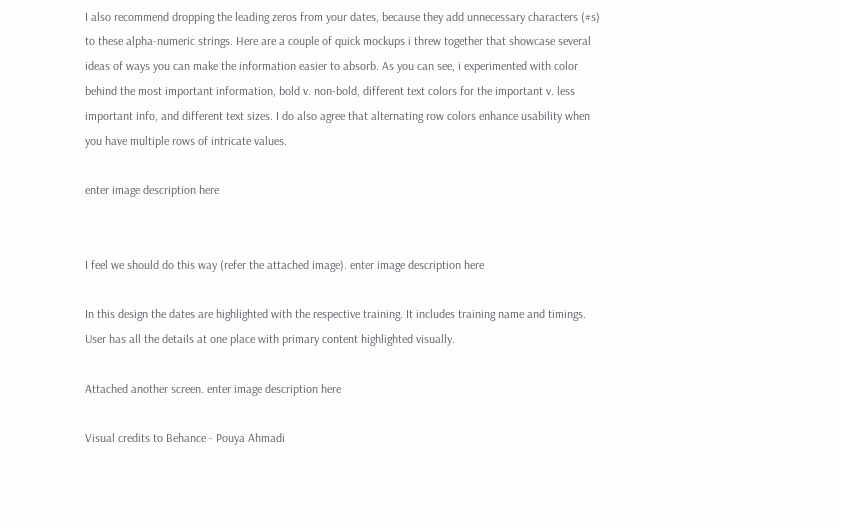I also recommend dropping the leading zeros from your dates, because they add unnecessary characters (#s) to these alpha-numeric strings. Here are a couple of quick mockups i threw together that showcase several ideas of ways you can make the information easier to absorb. As you can see, i experimented with color behind the most important information, bold v. non-bold, different text colors for the important v. less important info, and different text sizes. I do also agree that alternating row colors enhance usability when you have multiple rows of intricate values.

enter image description here


I feel we should do this way (refer the attached image). enter image description here

In this design the dates are highlighted with the respective training. It includes training name and timings. User has all the details at one place with primary content highlighted visually.

Attached another screen. enter image description here

Visual credits to Behance - Pouya Ahmadi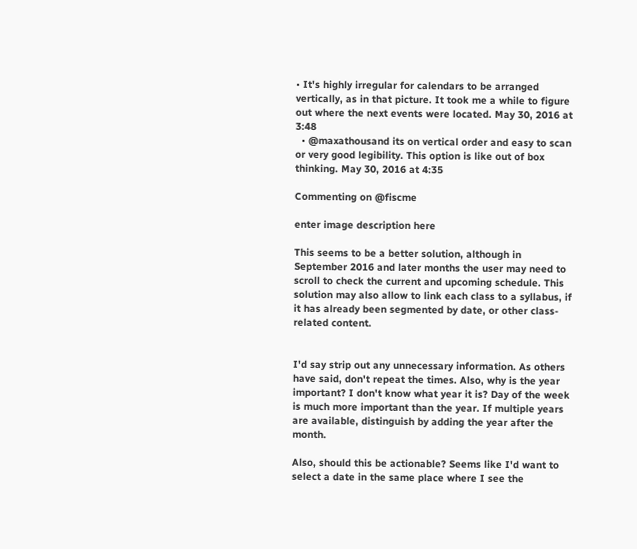• It's highly irregular for calendars to be arranged vertically, as in that picture. It took me a while to figure out where the next events were located. May 30, 2016 at 3:48
  • @maxathousand its on vertical order and easy to scan or very good legibility. This option is like out of box thinking. May 30, 2016 at 4:35

Commenting on @fiscme

enter image description here

This seems to be a better solution, although in September 2016 and later months the user may need to scroll to check the current and upcoming schedule. This solution may also allow to link each class to a syllabus, if it has already been segmented by date, or other class-related content.


I'd say strip out any unnecessary information. As others have said, don't repeat the times. Also, why is the year important? I don't know what year it is? Day of the week is much more important than the year. If multiple years are available, distinguish by adding the year after the month.

Also, should this be actionable? Seems like I'd want to select a date in the same place where I see the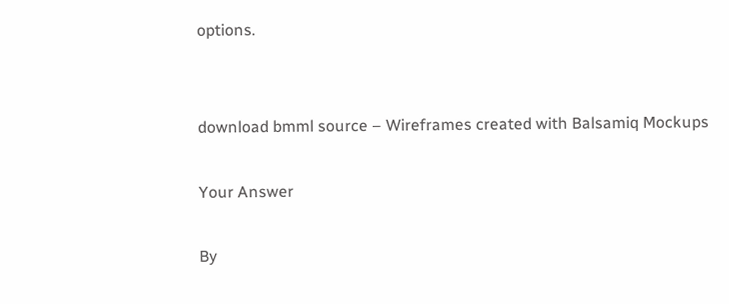options.


download bmml source – Wireframes created with Balsamiq Mockups

Your Answer

By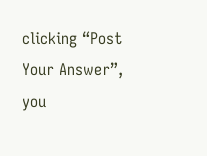clicking “Post Your Answer”, you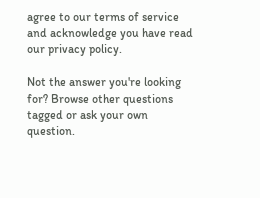agree to our terms of service and acknowledge you have read our privacy policy.

Not the answer you're looking for? Browse other questions tagged or ask your own question.